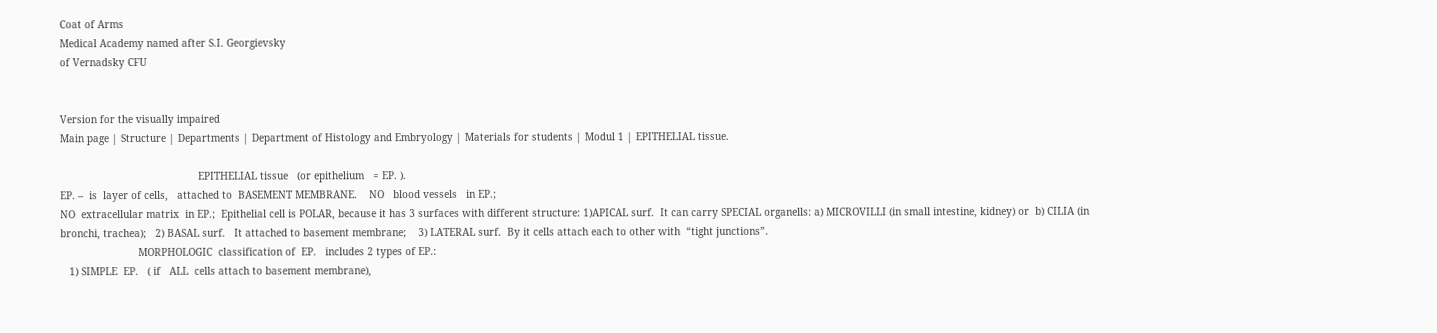Coat of Arms
Medical Academy named after S.I. Georgievsky
of Vernadsky CFU


Version for the visually impaired
Main page | Structure | Departments | Department of Histology and Embryology | Materials for students | Modul 1 | EPITHELIAL tissue.

                                              EPITHELIAL tissue   (or epithelium   = EP. ).
EP. –  is  layer of cells,   attached to  BASEMENT MEMBRANE.    NO   blood vessels   in EP.;
NO  extracellular matrix  in EP.;  Epithelial cell is POLAR, because it has 3 surfaces with different structure: 1)APICAL surf.  It can carry SPECIAL organells: a) MICROVILLI (in small intestine, kidney) or  b) CILIA (in bronchi, trachea);   2) BASAL surf.   It attached to basement membrane;    3) LATERAL surf.  By it cells attach each to other with  “tight junctions”.
                          MORPHOLOGIC  classification of  EP.   includes 2 types of EP.:
   1) SIMPLE  EP.   ( if   ALL  cells attach to basement membrane),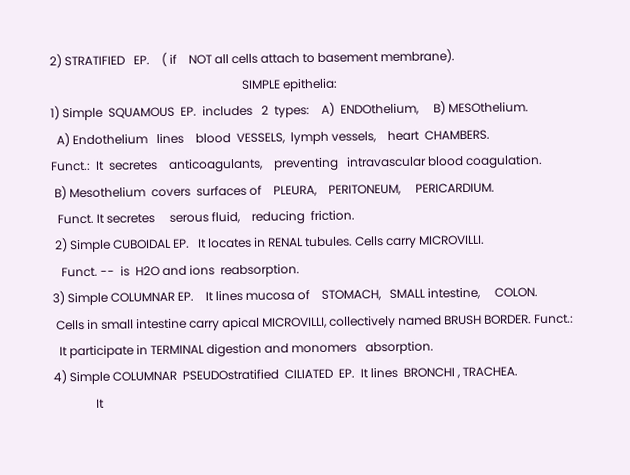2) STRATIFIED   EP.    ( if    NOT all cells attach to basement membrane).
                                                                SIMPLE epithelia:
1) Simple  SQUAMOUS  EP.  includes   2  types:    A)  ENDOthelium,     B) MESOthelium.
  A) Endothelium   lines    blood  VESSELS,  lymph vessels,    heart  CHAMBERS.
Funct.:  It  secretes    anticoagulants,    preventing   intravascular blood coagulation.
 B) Mesothelium  covers  surfaces of    PLEURA,    PERITONEUM,     PERICARDIUM.
  Funct. It secretes     serous fluid,    reducing  friction.
 2) Simple CUBOIDAL EP.   It locates in RENAL tubules. Cells carry MICROVILLI.
   Funct. --  is  H2O and ions  reabsorption.
3) Simple COLUMNAR EP.    It lines mucosa of    STOMACH,   SMALL intestine,     COLON.
 Cells in small intestine carry apical MICROVILLI, collectively named BRUSH BORDER. Funct.:
  It participate in TERMINAL digestion and monomers   absorption.
4) Simple COLUMNAR  PSEUDOstratified  CILIATED  EP.  It lines  BRONCHI , TRACHEA.
              It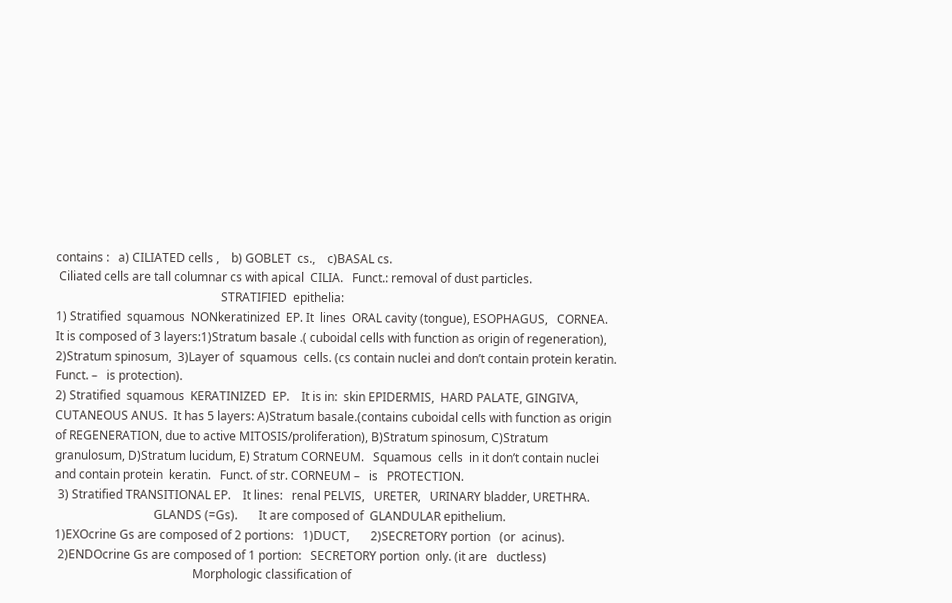contains :   a) CILIATED cells ,    b) GOBLET  cs.,    c)BASAL cs.
 Ciliated cells are tall columnar cs with apical  CILIA.   Funct.: removal of dust particles.
                                                       STRATIFIED  epithelia:
1) Stratified  squamous  NONkeratinized  EP. It  lines  ORAL cavity (tongue), ESOPHAGUS,   CORNEA. It is composed of 3 layers:1)Stratum basale .( cuboidal cells with function as origin of regeneration),  2)Stratum spinosum,  3)Layer of  squamous  cells. (cs contain nuclei and don’t contain protein keratin.   Funct. –   is protection).
2) Stratified  squamous  KERATINIZED  EP.    It is in:  skin EPIDERMIS,  HARD PALATE, GINGIVA,  CUTANEOUS ANUS.  It has 5 layers: A)Stratum basale.(contains cuboidal cells with function as origin of REGENERATION, due to active MITOSIS/proliferation), B)Stratum spinosum, C)Stratum granulosum, D)Stratum lucidum, E) Stratum CORNEUM.   Squamous  cells  in it don’t contain nuclei and contain protein  keratin.   Funct. of str. CORNEUM –   is   PROTECTION.
 3) Stratified TRANSITIONAL EP.    It lines:   renal PELVIS,   URETER,   URINARY bladder, URETHRA.
                                 GLANDS (=Gs).       It are composed of  GLANDULAR epithelium.
1)EXOcrine Gs are composed of 2 portions:   1)DUCT,       2)SECRETORY portion   (or  acinus).
 2)ENDOcrine Gs are composed of 1 portion:   SECRETORY portion  only. (it are   ductless)
                                              Morphologic classification of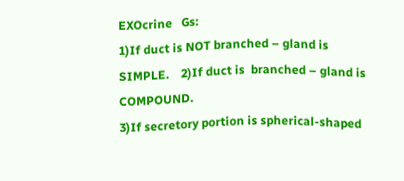EXOcrine   Gs:
1)If duct is NOT branched – gland is   SIMPLE.    2)If duct is  branched – gland is   COMPOUND.
3)If secretory portion is spherical-shaped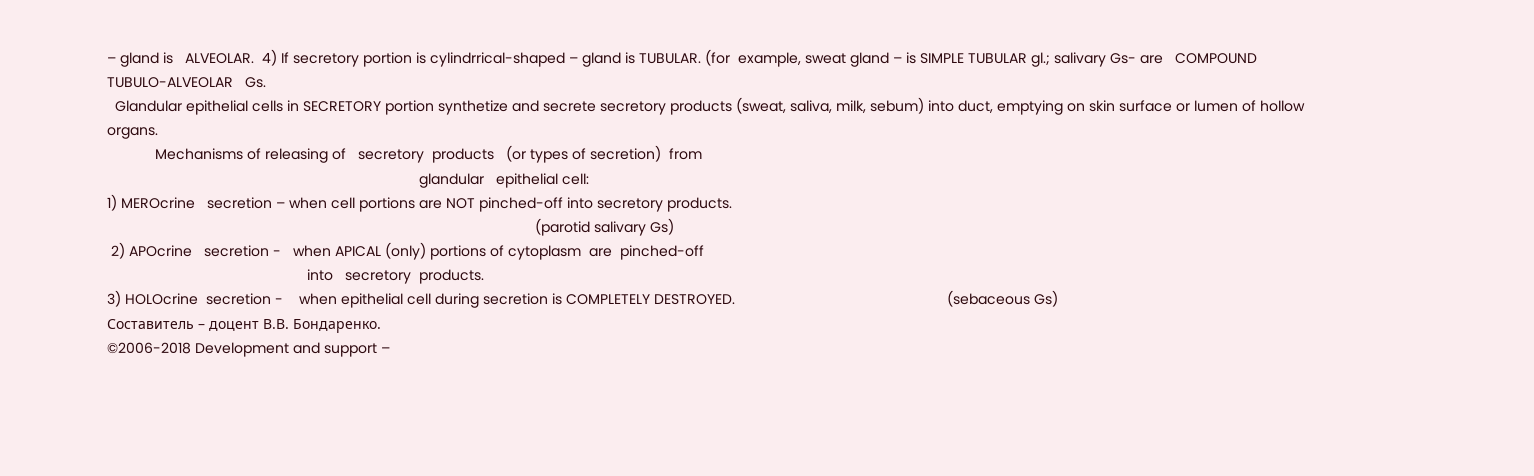– gland is   ALVEOLAR.  4) If secretory portion is cylindrrical-shaped – gland is TUBULAR. (for  example, sweat gland – is SIMPLE TUBULAR gl.; salivary Gs- are   COMPOUND TUBULO-ALVEOLAR   Gs.
  Glandular epithelial cells in SECRETORY portion synthetize and secrete secretory products (sweat, saliva, milk, sebum) into duct, emptying on skin surface or lumen of hollow organs.
            Mechanisms of releasing of   secretory  products   (or types of secretion)  from
                                                                              glandular   epithelial cell:
1) MEROcrine   secretion – when cell portions are NOT pinched-off into secretory products.
                                                                                                           (parotid salivary Gs)
 2) APOcrine   secretion -   when APICAL (only) portions of cytoplasm  are  pinched-off
                                                  into   secretory  products.
3) HOLOcrine  secretion -    when epithelial cell during secretion is COMPLETELY DESTROYED.                                                     (sebaceous Gs)
Составитель – доцент В.В. Бондаренко.
©2006-2018 Development and support –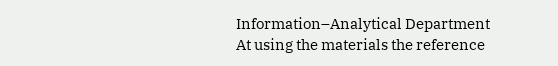Information–Analytical Department
At using the materials the reference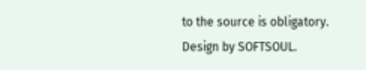to the source is obligatory.
Design by SOFTSOUL.